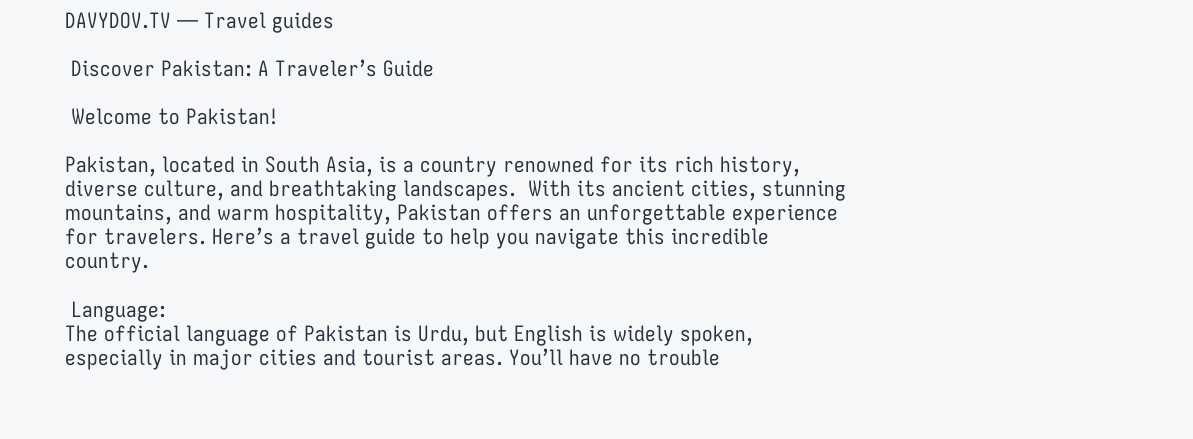DAVYDOV.TV — Travel guides

 Discover Pakistan: A Traveler’s Guide

 Welcome to Pakistan!

Pakistan, located in South Asia, is a country renowned for its rich history, diverse culture, and breathtaking landscapes.  With its ancient cities, stunning mountains, and warm hospitality, Pakistan offers an unforgettable experience for travelers. Here’s a travel guide to help you navigate this incredible country.

 Language:
The official language of Pakistan is Urdu, but English is widely spoken, especially in major cities and tourist areas. You’ll have no trouble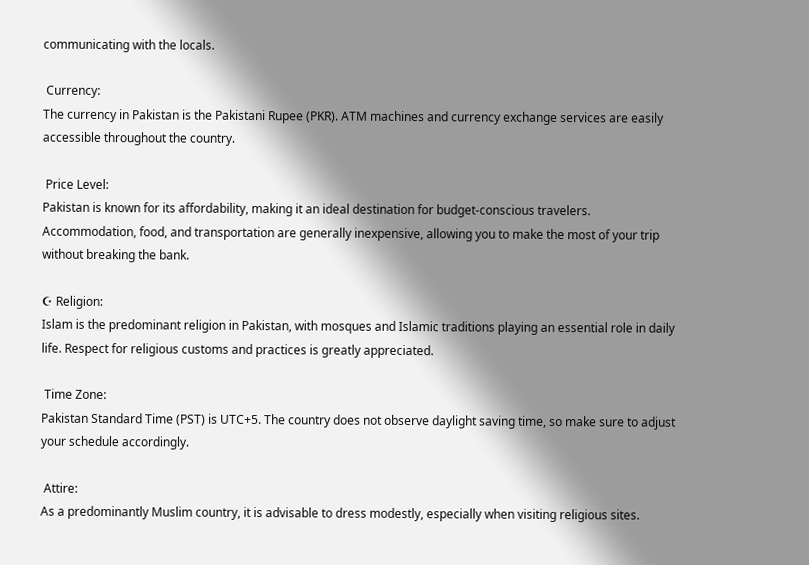communicating with the locals.

 Currency:
The currency in Pakistan is the Pakistani Rupee (PKR). ATM machines and currency exchange services are easily accessible throughout the country.

 Price Level:
Pakistan is known for its affordability, making it an ideal destination for budget-conscious travelers. Accommodation, food, and transportation are generally inexpensive, allowing you to make the most of your trip without breaking the bank.

☪ Religion:
Islam is the predominant religion in Pakistan, with mosques and Islamic traditions playing an essential role in daily life. Respect for religious customs and practices is greatly appreciated.

 Time Zone:
Pakistan Standard Time (PST) is UTC+5. The country does not observe daylight saving time, so make sure to adjust your schedule accordingly.

 Attire:
As a predominantly Muslim country, it is advisable to dress modestly, especially when visiting religious sites.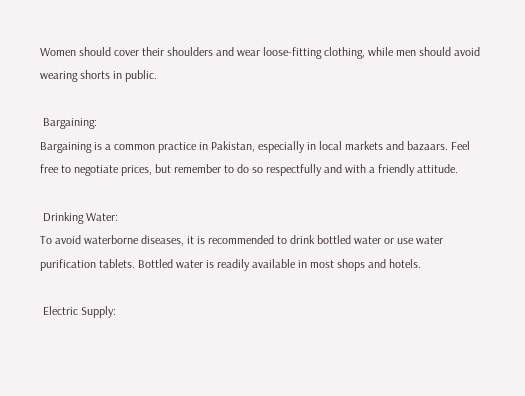Women should cover their shoulders and wear loose-fitting clothing, while men should avoid wearing shorts in public.

 Bargaining:
Bargaining is a common practice in Pakistan, especially in local markets and bazaars. Feel free to negotiate prices, but remember to do so respectfully and with a friendly attitude.

 Drinking Water:
To avoid waterborne diseases, it is recommended to drink bottled water or use water purification tablets. Bottled water is readily available in most shops and hotels.

 Electric Supply: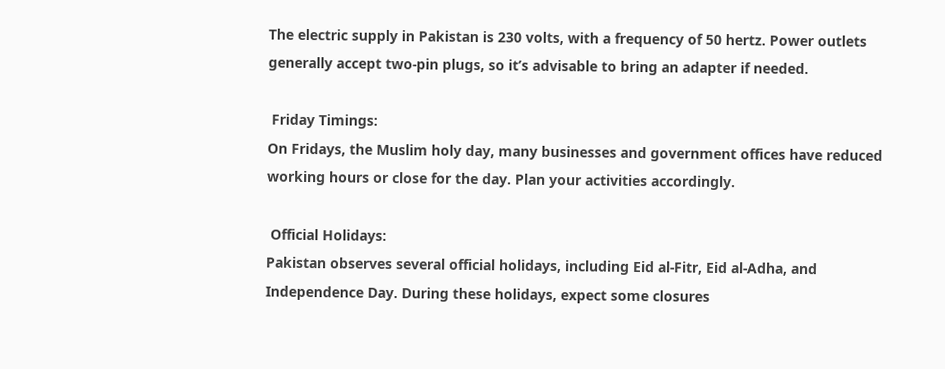The electric supply in Pakistan is 230 volts, with a frequency of 50 hertz. Power outlets generally accept two-pin plugs, so it’s advisable to bring an adapter if needed.

 Friday Timings:
On Fridays, the Muslim holy day, many businesses and government offices have reduced working hours or close for the day. Plan your activities accordingly.

 Official Holidays:
Pakistan observes several official holidays, including Eid al-Fitr, Eid al-Adha, and Independence Day. During these holidays, expect some closures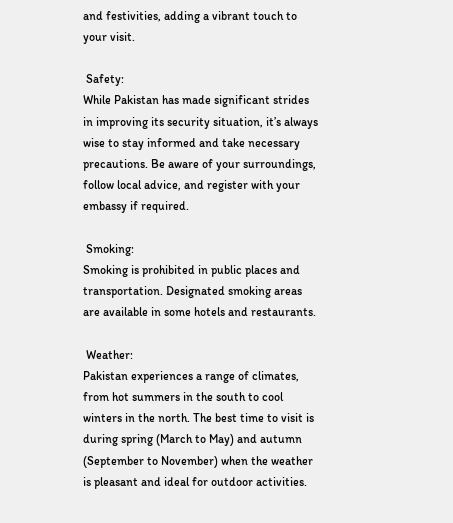and festivities, adding a vibrant touch to your visit.

 Safety:
While Pakistan has made significant strides in improving its security situation, it’s always wise to stay informed and take necessary precautions. Be aware of your surroundings, follow local advice, and register with your embassy if required.

 Smoking:
Smoking is prohibited in public places and transportation. Designated smoking areas are available in some hotels and restaurants.

 Weather:
Pakistan experiences a range of climates, from hot summers in the south to cool winters in the north. The best time to visit is during spring (March to May) and autumn (September to November) when the weather is pleasant and ideal for outdoor activities.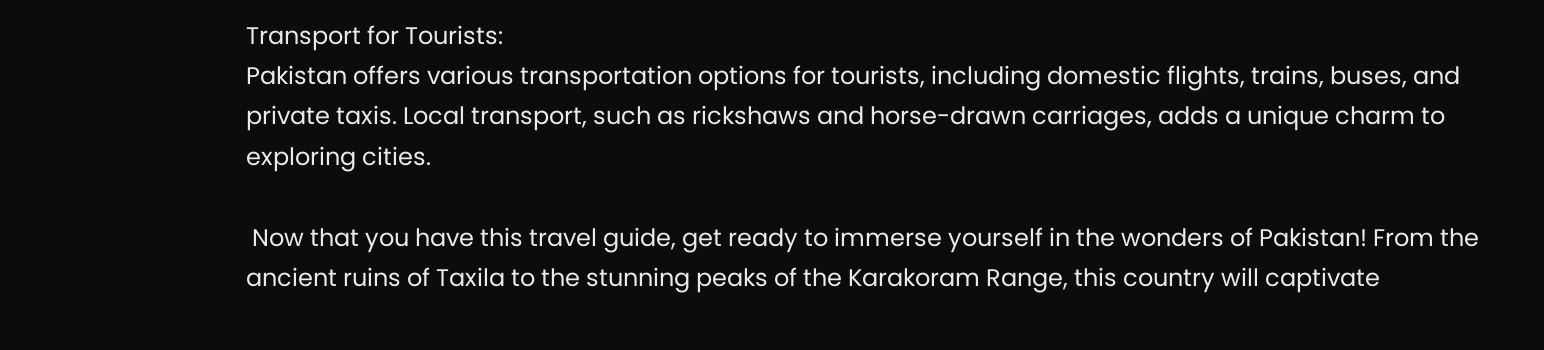Transport for Tourists:
Pakistan offers various transportation options for tourists, including domestic flights, trains, buses, and private taxis. Local transport, such as rickshaws and horse-drawn carriages, adds a unique charm to exploring cities.

 Now that you have this travel guide, get ready to immerse yourself in the wonders of Pakistan! From the ancient ruins of Taxila to the stunning peaks of the Karakoram Range, this country will captivate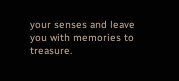your senses and leave you with memories to treasure.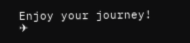Enjoy your journey! ✈